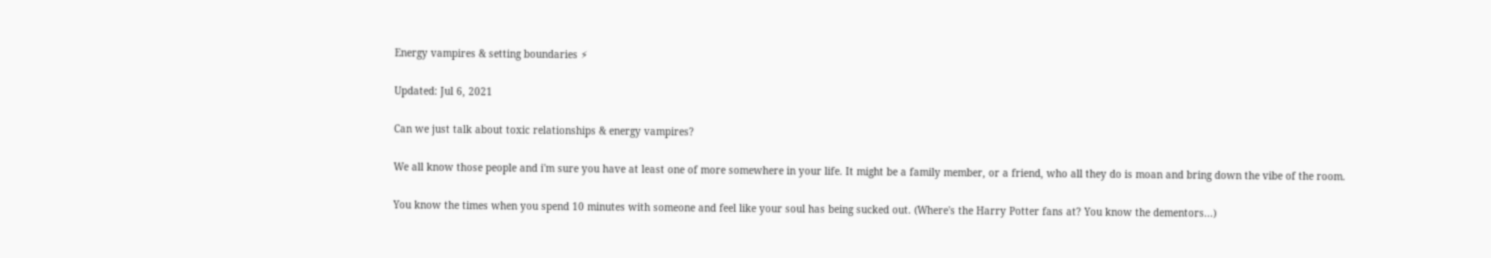Energy vampires & setting boundaries ⚡

Updated: Jul 6, 2021

Can we just talk about toxic relationships & energy vampires?

We all know those people and i'm sure you have at least one of more somewhere in your life. It might be a family member, or a friend, who all they do is moan and bring down the vibe of the room.

You know the times when you spend 10 minutes with someone and feel like your soul has being sucked out. (Where's the Harry Potter fans at? You know the dementors...)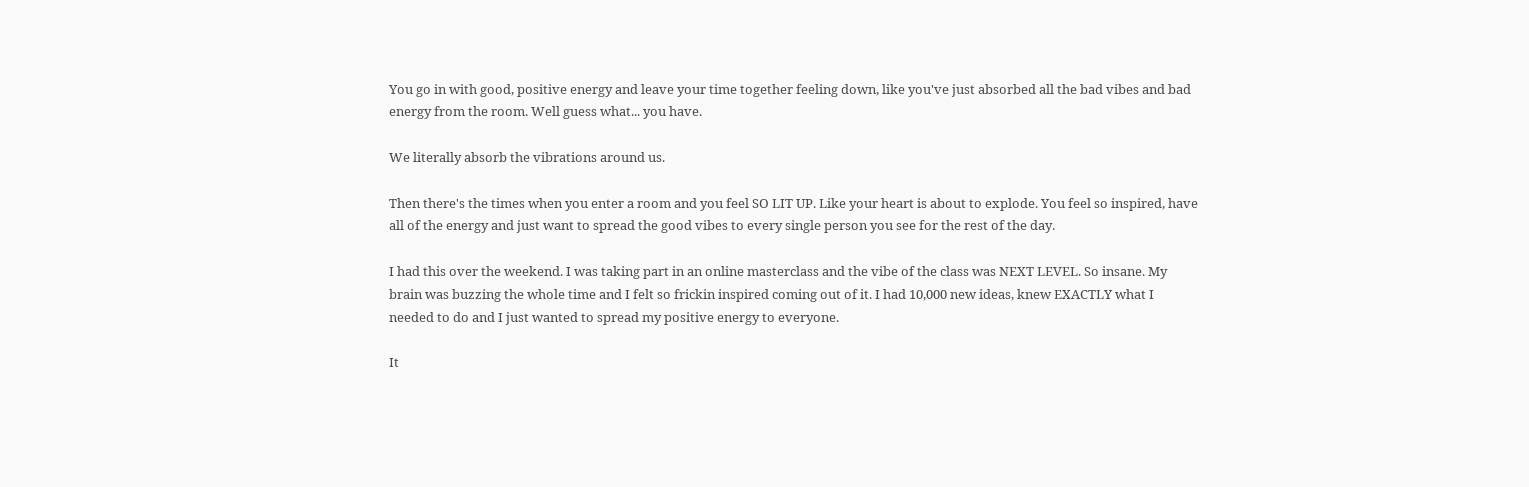You go in with good, positive energy and leave your time together feeling down, like you've just absorbed all the bad vibes and bad energy from the room. Well guess what... you have.

We literally absorb the vibrations around us.

Then there's the times when you enter a room and you feel SO LIT UP. Like your heart is about to explode. You feel so inspired, have all of the energy and just want to spread the good vibes to every single person you see for the rest of the day.

I had this over the weekend. I was taking part in an online masterclass and the vibe of the class was NEXT LEVEL. So insane. My brain was buzzing the whole time and I felt so frickin inspired coming out of it. I had 10,000 new ideas, knew EXACTLY what I needed to do and I just wanted to spread my positive energy to everyone.

It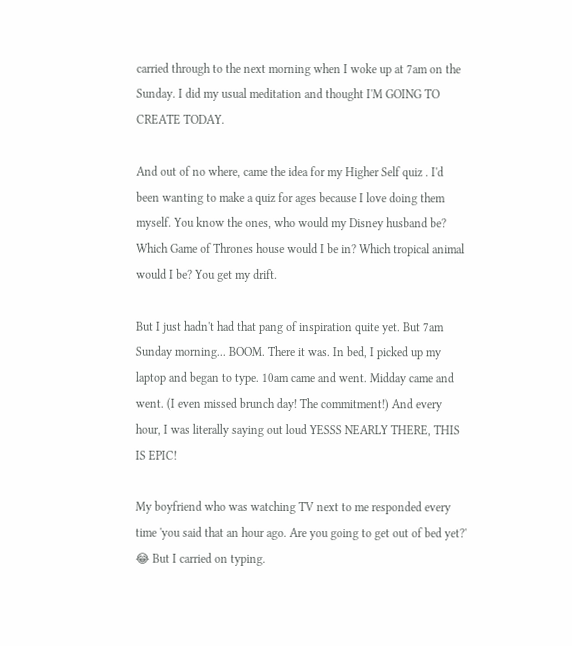carried through to the next morning when I woke up at 7am on the Sunday. I did my usual meditation and thought I'M GOING TO CREATE TODAY.

And out of no where, came the idea for my Higher Self quiz . I'd been wanting to make a quiz for ages because I love doing them myself. You know the ones, who would my Disney husband be? Which Game of Thrones house would I be in? Which tropical animal would I be? You get my drift.

But I just hadn't had that pang of inspiration quite yet. But 7am Sunday morning... BOOM. There it was. In bed, I picked up my laptop and began to type. 10am came and went. Midday came and went. (I even missed brunch day! The commitment!) And every hour, I was literally saying out loud YESSS NEARLY THERE, THIS IS EPIC!

My boyfriend who was watching TV next to me responded every time 'you said that an hour ago. Are you going to get out of bed yet?' 😂 But I carried on typing.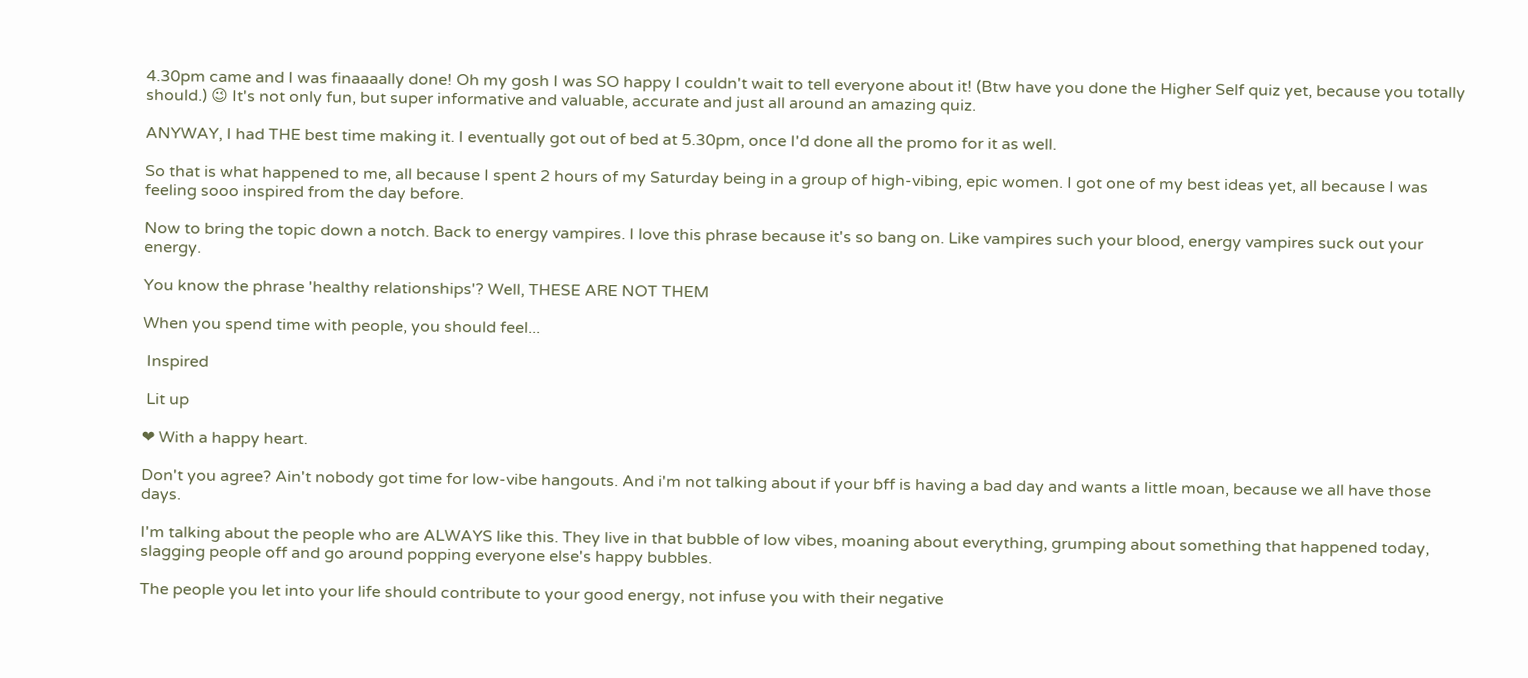4.30pm came and I was finaaaally done! Oh my gosh I was SO happy I couldn't wait to tell everyone about it! (Btw have you done the Higher Self quiz yet, because you totally should.) 😉 It's not only fun, but super informative and valuable, accurate and just all around an amazing quiz.

ANYWAY, I had THE best time making it. I eventually got out of bed at 5.30pm, once I'd done all the promo for it as well.

So that is what happened to me, all because I spent 2 hours of my Saturday being in a group of high-vibing, epic women. I got one of my best ideas yet, all because I was feeling sooo inspired from the day before.

Now to bring the topic down a notch. Back to energy vampires. I love this phrase because it's so bang on. Like vampires such your blood, energy vampires suck out your energy.

You know the phrase 'healthy relationships'? Well, THESE ARE NOT THEM

When you spend time with people, you should feel...

 Inspired

 Lit up

❤ With a happy heart.

Don't you agree? Ain't nobody got time for low-vibe hangouts. And i'm not talking about if your bff is having a bad day and wants a little moan, because we all have those days.

I'm talking about the people who are ALWAYS like this. They live in that bubble of low vibes, moaning about everything, grumping about something that happened today, slagging people off and go around popping everyone else's happy bubbles.

The people you let into your life should contribute to your good energy, not infuse you with their negative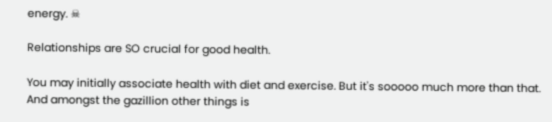energy. ☠

Relationships are SO crucial for good health.

You may initially associate health with diet and exercise. But it's sooooo much more than that. And amongst the gazillion other things is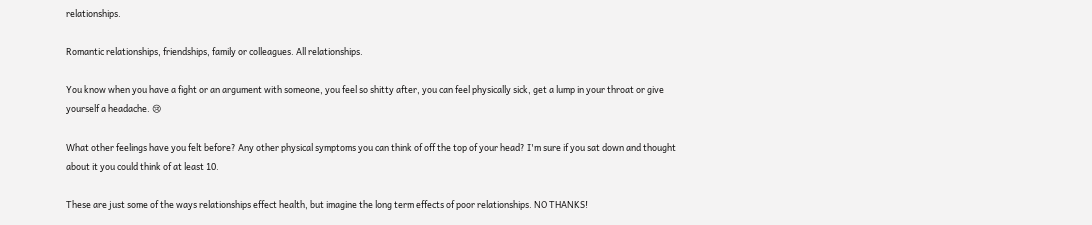relationships.

Romantic relationships, friendships, family or colleagues. All relationships.

You know when you have a fight or an argument with someone, you feel so shitty after, you can feel physically sick, get a lump in your throat or give yourself a headache. 😢

What other feelings have you felt before? Any other physical symptoms you can think of off the top of your head? I'm sure if you sat down and thought about it you could think of at least 10.

These are just some of the ways relationships effect health, but imagine the long term effects of poor relationships. NO THANKS!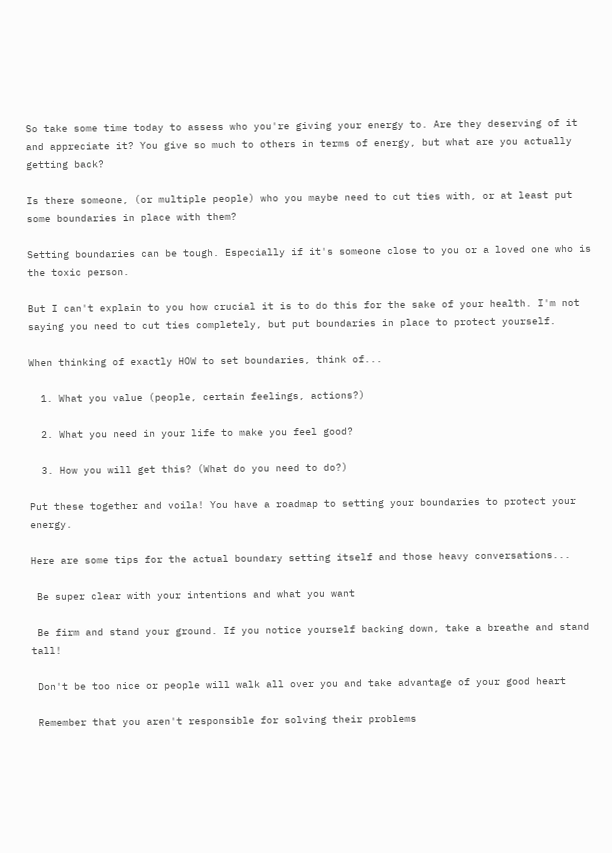So take some time today to assess who you're giving your energy to. Are they deserving of it and appreciate it? You give so much to others in terms of energy, but what are you actually getting back?

Is there someone, (or multiple people) who you maybe need to cut ties with, or at least put some boundaries in place with them?

Setting boundaries can be tough. Especially if it's someone close to you or a loved one who is the toxic person.

But I can't explain to you how crucial it is to do this for the sake of your health. I'm not saying you need to cut ties completely, but put boundaries in place to protect yourself.

When thinking of exactly HOW to set boundaries, think of...

  1. What you value (people, certain feelings, actions?)

  2. What you need in your life to make you feel good?

  3. How you will get this? (What do you need to do?)

Put these together and voila! You have a roadmap to setting your boundaries to protect your energy.

Here are some tips for the actual boundary setting itself and those heavy conversations...

 Be super clear with your intentions and what you want

 Be firm and stand your ground. If you notice yourself backing down, take a breathe and stand tall!

 Don't be too nice or people will walk all over you and take advantage of your good heart

 Remember that you aren't responsible for solving their problems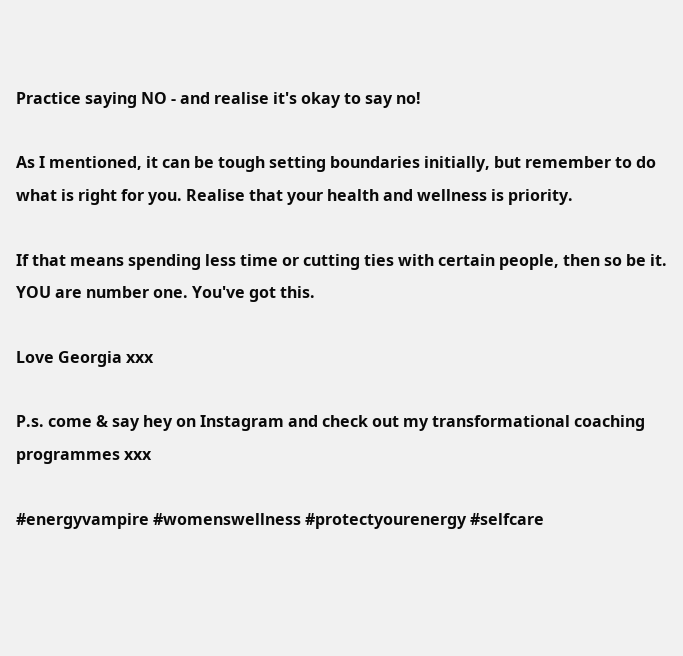Practice saying NO - and realise it's okay to say no!

As I mentioned, it can be tough setting boundaries initially, but remember to do what is right for you. Realise that your health and wellness is priority.

If that means spending less time or cutting ties with certain people, then so be it. YOU are number one. You've got this.

Love Georgia xxx

P.s. come & say hey on Instagram and check out my transformational coaching programmes xxx

#energyvampire #womenswellness #protectyourenergy #selfcare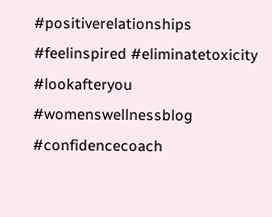#positiverelationships #feelinspired #eliminatetoxicity #lookafteryou #womenswellnessblog #confidencecoach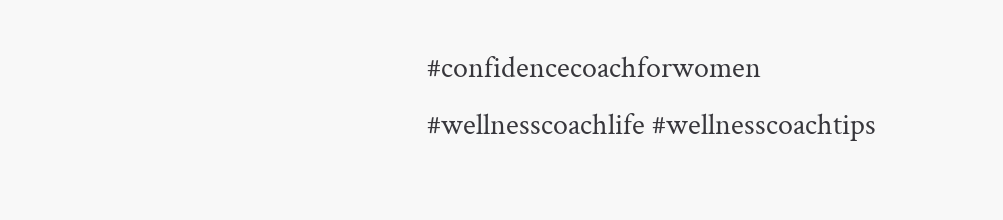#confidencecoachforwomen #wellnesscoachlife #wellnesscoachtips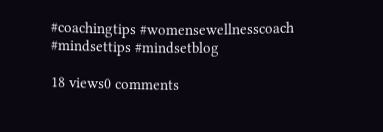#coachingtips #womensewellnesscoach #mindsettips #mindsetblog

18 views0 comments